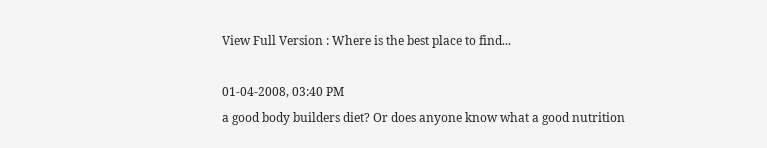View Full Version : Where is the best place to find...

01-04-2008, 03:40 PM
a good body builders diet? Or does anyone know what a good nutrition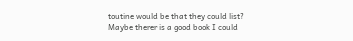toutine would be that they could list? Maybe therer is a good book I could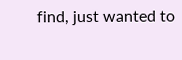find, just wanted to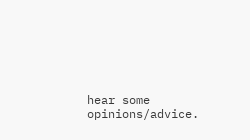hear some opinions/advice.